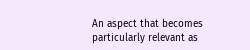An aspect that becomes particularly relevant as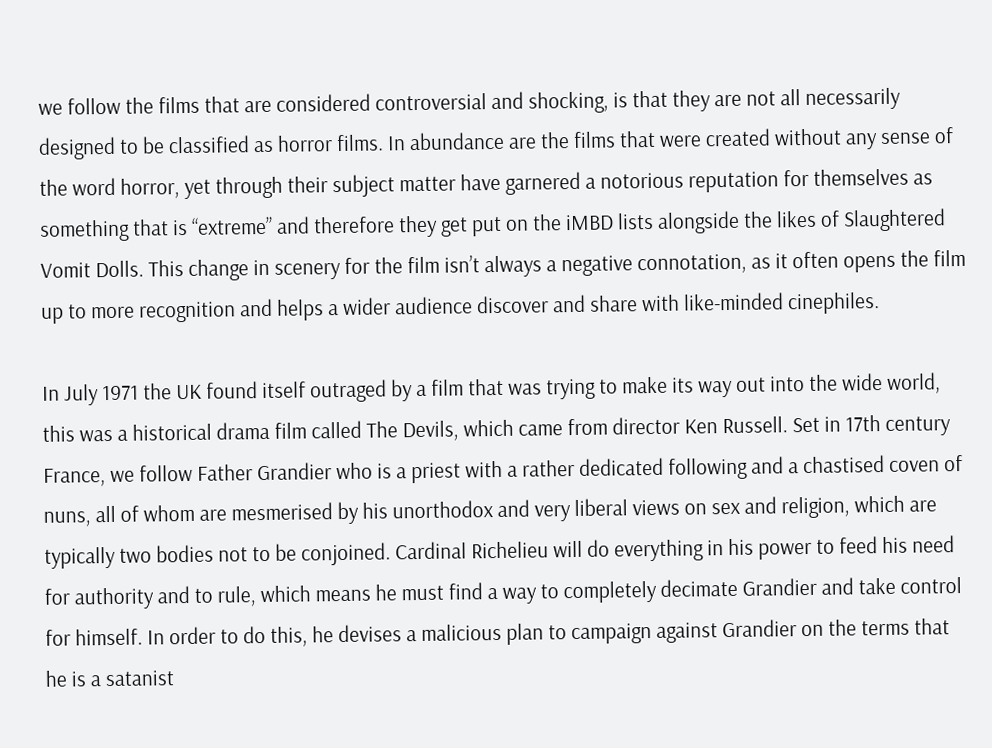we follow the films that are considered controversial and shocking, is that they are not all necessarily designed to be classified as horror films. In abundance are the films that were created without any sense of the word horror, yet through their subject matter have garnered a notorious reputation for themselves as something that is “extreme” and therefore they get put on the iMBD lists alongside the likes of Slaughtered Vomit Dolls. This change in scenery for the film isn’t always a negative connotation, as it often opens the film up to more recognition and helps a wider audience discover and share with like-minded cinephiles.

In July 1971 the UK found itself outraged by a film that was trying to make its way out into the wide world, this was a historical drama film called The Devils, which came from director Ken Russell. Set in 17th century France, we follow Father Grandier who is a priest with a rather dedicated following and a chastised coven of nuns, all of whom are mesmerised by his unorthodox and very liberal views on sex and religion, which are typically two bodies not to be conjoined. Cardinal Richelieu will do everything in his power to feed his need for authority and to rule, which means he must find a way to completely decimate Grandier and take control for himself. In order to do this, he devises a malicious plan to campaign against Grandier on the terms that he is a satanist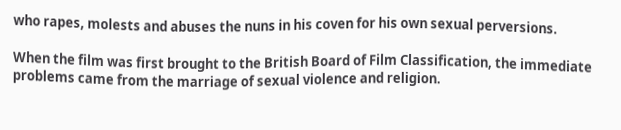who rapes, molests and abuses the nuns in his coven for his own sexual perversions.

When the film was first brought to the British Board of Film Classification, the immediate problems came from the marriage of sexual violence and religion.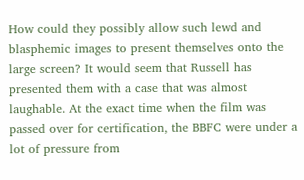How could they possibly allow such lewd and blasphemic images to present themselves onto the large screen? It would seem that Russell has presented them with a case that was almost laughable. At the exact time when the film was passed over for certification, the BBFC were under a lot of pressure from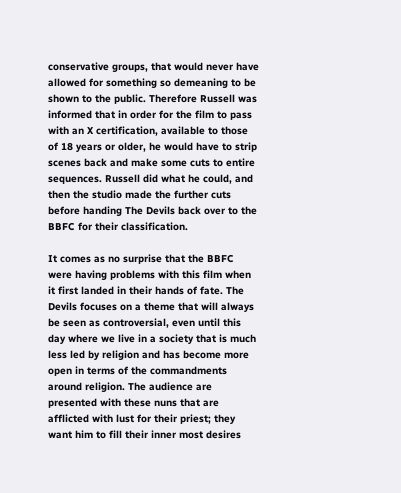conservative groups, that would never have allowed for something so demeaning to be shown to the public. Therefore Russell was informed that in order for the film to pass with an X certification, available to those of 18 years or older, he would have to strip scenes back and make some cuts to entire sequences. Russell did what he could, and then the studio made the further cuts before handing The Devils back over to the BBFC for their classification.

It comes as no surprise that the BBFC were having problems with this film when it first landed in their hands of fate. The Devils focuses on a theme that will always be seen as controversial, even until this day where we live in a society that is much less led by religion and has become more open in terms of the commandments around religion. The audience are presented with these nuns that are afflicted with lust for their priest; they want him to fill their inner most desires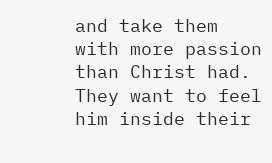and take them with more passion than Christ had. They want to feel him inside their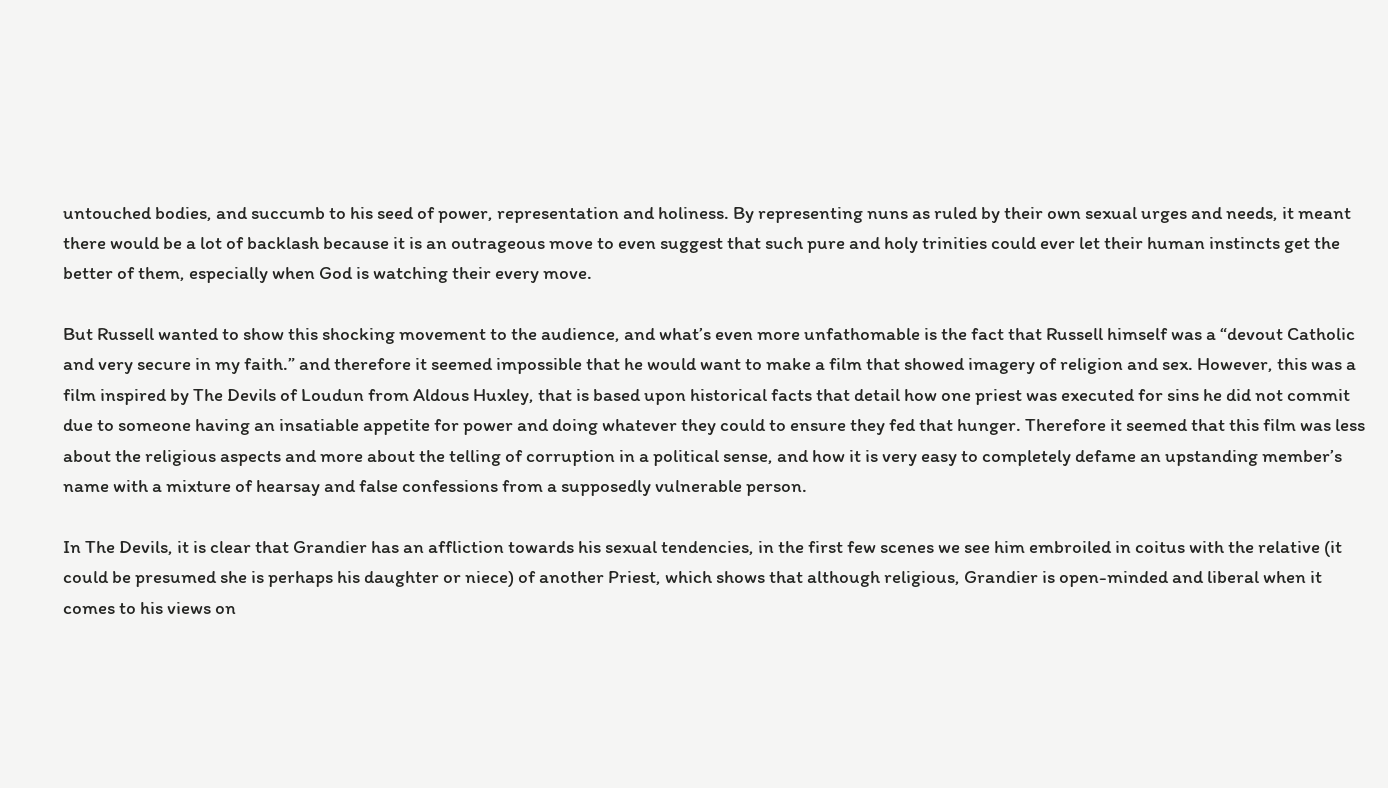untouched bodies, and succumb to his seed of power, representation and holiness. By representing nuns as ruled by their own sexual urges and needs, it meant there would be a lot of backlash because it is an outrageous move to even suggest that such pure and holy trinities could ever let their human instincts get the better of them, especially when God is watching their every move.

But Russell wanted to show this shocking movement to the audience, and what’s even more unfathomable is the fact that Russell himself was a “devout Catholic and very secure in my faith.” and therefore it seemed impossible that he would want to make a film that showed imagery of religion and sex. However, this was a film inspired by The Devils of Loudun from Aldous Huxley, that is based upon historical facts that detail how one priest was executed for sins he did not commit due to someone having an insatiable appetite for power and doing whatever they could to ensure they fed that hunger. Therefore it seemed that this film was less about the religious aspects and more about the telling of corruption in a political sense, and how it is very easy to completely defame an upstanding member’s name with a mixture of hearsay and false confessions from a supposedly vulnerable person.

In The Devils, it is clear that Grandier has an affliction towards his sexual tendencies, in the first few scenes we see him embroiled in coitus with the relative (it could be presumed she is perhaps his daughter or niece) of another Priest, which shows that although religious, Grandier is open-minded and liberal when it comes to his views on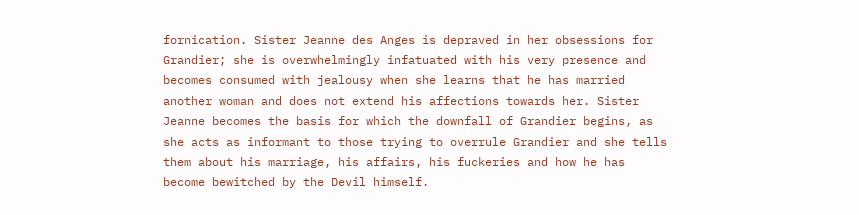fornication. Sister Jeanne des Anges is depraved in her obsessions for Grandier; she is overwhelmingly infatuated with his very presence and becomes consumed with jealousy when she learns that he has married another woman and does not extend his affections towards her. Sister Jeanne becomes the basis for which the downfall of Grandier begins, as she acts as informant to those trying to overrule Grandier and she tells them about his marriage, his affairs, his fuckeries and how he has become bewitched by the Devil himself.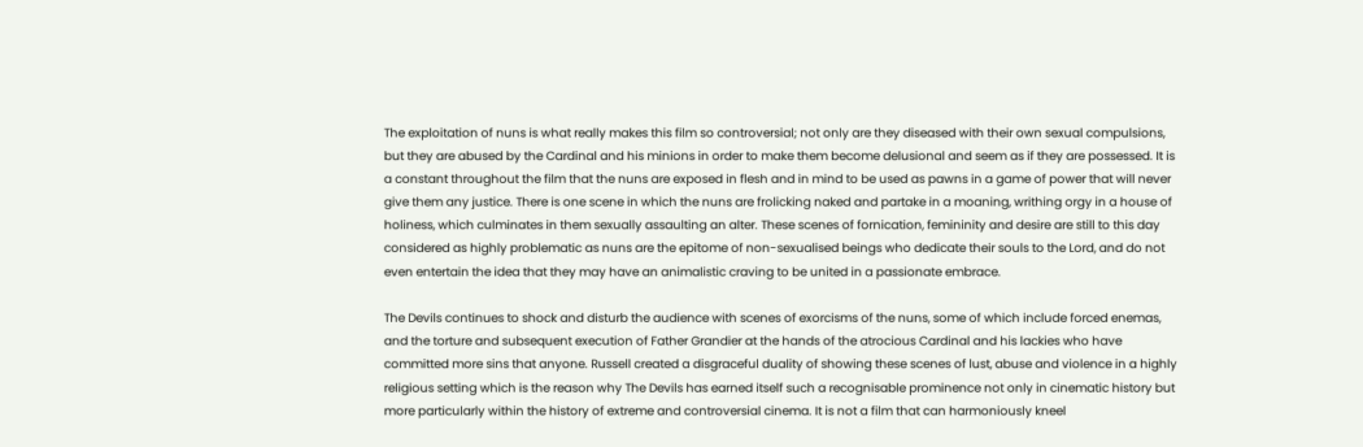The exploitation of nuns is what really makes this film so controversial; not only are they diseased with their own sexual compulsions, but they are abused by the Cardinal and his minions in order to make them become delusional and seem as if they are possessed. It is a constant throughout the film that the nuns are exposed in flesh and in mind to be used as pawns in a game of power that will never give them any justice. There is one scene in which the nuns are frolicking naked and partake in a moaning, writhing orgy in a house of holiness, which culminates in them sexually assaulting an alter. These scenes of fornication, femininity and desire are still to this day considered as highly problematic as nuns are the epitome of non-sexualised beings who dedicate their souls to the Lord, and do not even entertain the idea that they may have an animalistic craving to be united in a passionate embrace.

The Devils continues to shock and disturb the audience with scenes of exorcisms of the nuns, some of which include forced enemas, and the torture and subsequent execution of Father Grandier at the hands of the atrocious Cardinal and his lackies who have committed more sins that anyone. Russell created a disgraceful duality of showing these scenes of lust, abuse and violence in a highly religious setting which is the reason why The Devils has earned itself such a recognisable prominence not only in cinematic history but more particularly within the history of extreme and controversial cinema. It is not a film that can harmoniously kneel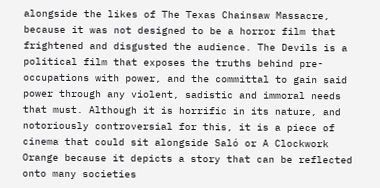alongside the likes of The Texas Chainsaw Massacre, because it was not designed to be a horror film that frightened and disgusted the audience. The Devils is a political film that exposes the truths behind pre-occupations with power, and the committal to gain said power through any violent, sadistic and immoral needs that must. Although it is horrific in its nature, and notoriously controversial for this, it is a piece of cinema that could sit alongside Saló or A Clockwork Orange because it depicts a story that can be reflected onto many societies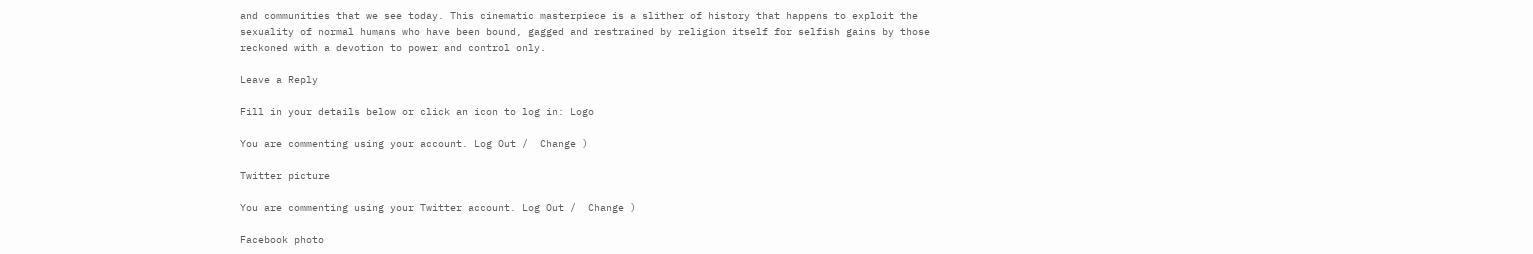and communities that we see today. This cinematic masterpiece is a slither of history that happens to exploit the sexuality of normal humans who have been bound, gagged and restrained by religion itself for selfish gains by those reckoned with a devotion to power and control only.

Leave a Reply

Fill in your details below or click an icon to log in: Logo

You are commenting using your account. Log Out /  Change )

Twitter picture

You are commenting using your Twitter account. Log Out /  Change )

Facebook photo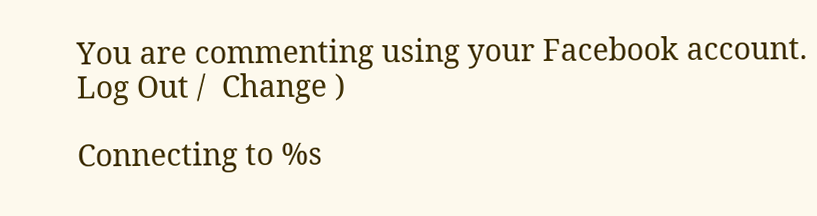You are commenting using your Facebook account. Log Out /  Change )

Connecting to %s